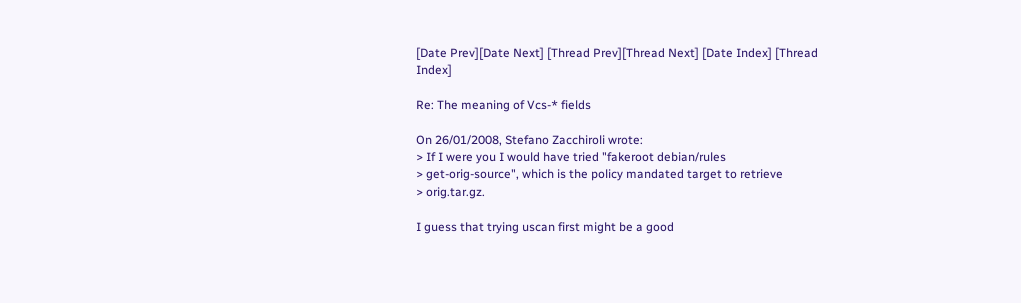[Date Prev][Date Next] [Thread Prev][Thread Next] [Date Index] [Thread Index]

Re: The meaning of Vcs-* fields

On 26/01/2008, Stefano Zacchiroli wrote:
> If I were you I would have tried "fakeroot debian/rules
> get-orig-source", which is the policy mandated target to retrieve
> orig.tar.gz.

I guess that trying uscan first might be a good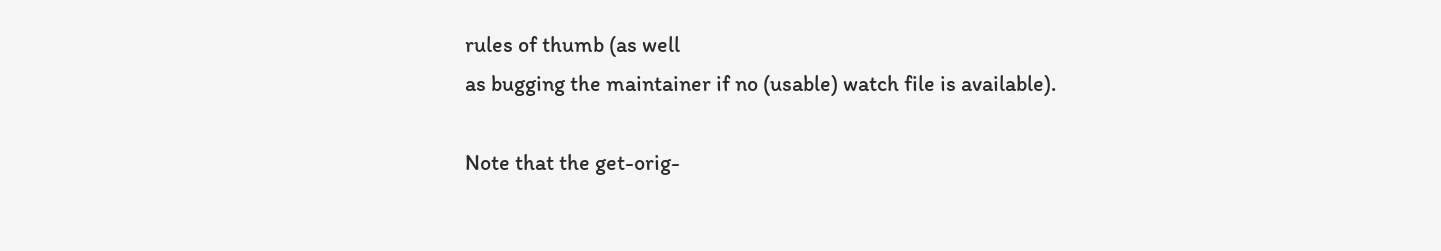rules of thumb (as well
as bugging the maintainer if no (usable) watch file is available).

Note that the get-orig-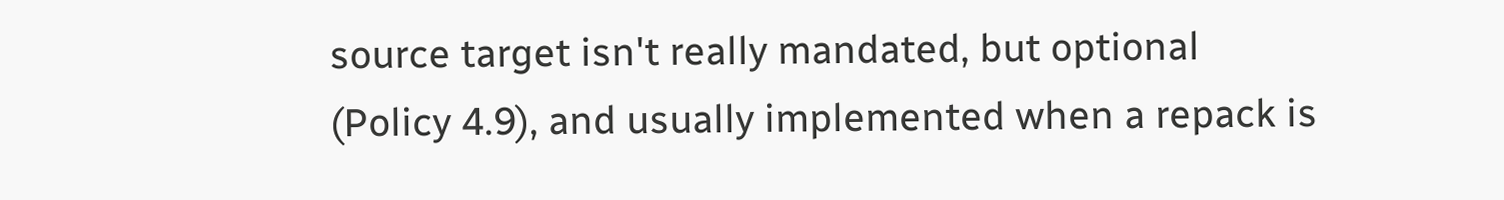source target isn't really mandated, but optional
(Policy 4.9), and usually implemented when a repack is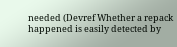needed (Devref Whether a repack happened is easily detected by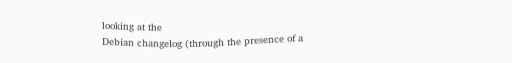looking at the
Debian changelog (through the presence of a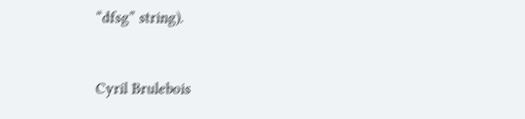“dfsg” string).


Cyril Brulebois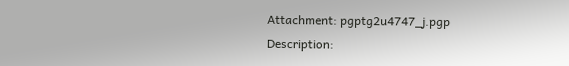Attachment: pgptg2u4747_j.pgp
Description: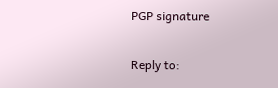PGP signature

Reply to: